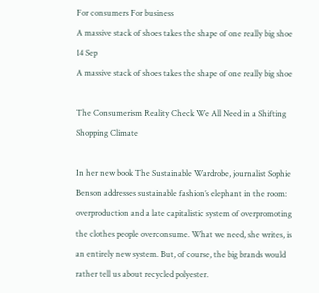For consumers For business
A massive stack of shoes takes the shape of one really big shoe
14 Sep
A massive stack of shoes takes the shape of one really big shoe

The Consumerism Reality Check We All Need in a Shifting Shopping Climate

In her new book The Sustainable Wardrobe, journalist Sophie Benson addresses sustainable fashion’s elephant in the room: overproduction and a late capitalistic system of overpromoting the clothes people overconsume. What we need, she writes, is an entirely new system. But, of course, the big brands would rather tell us about recycled polyester.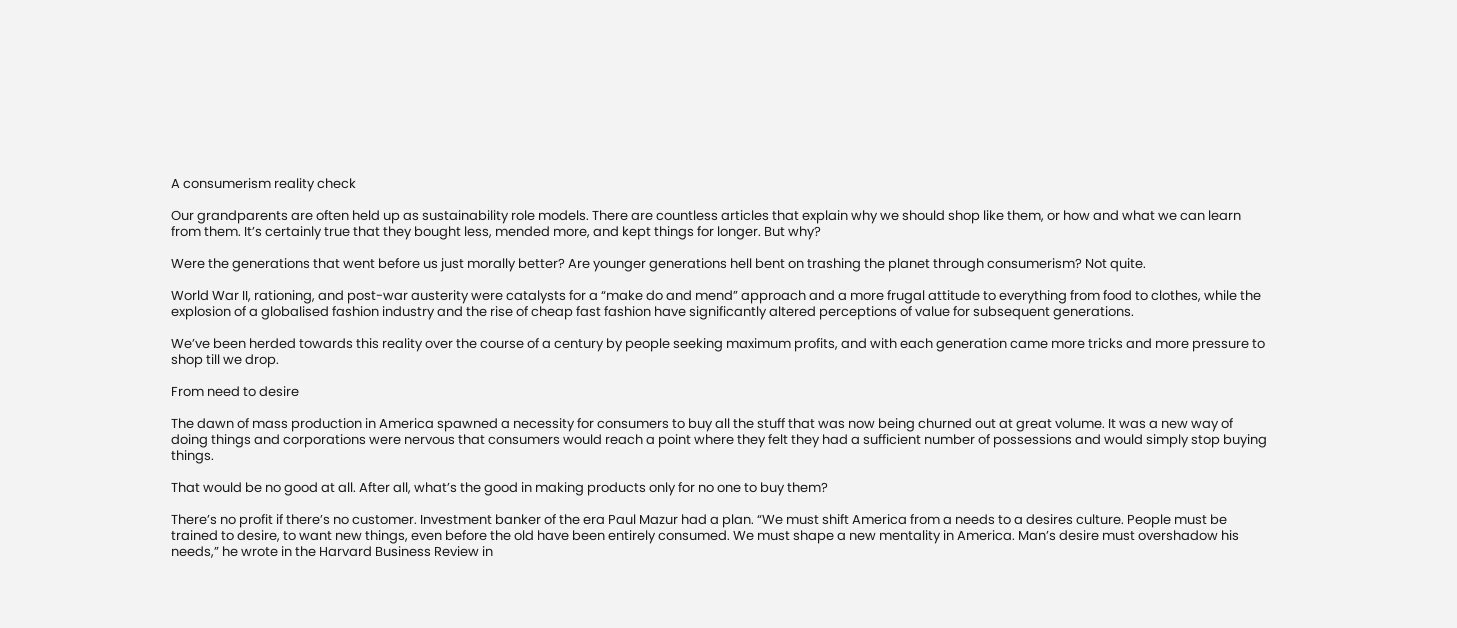A consumerism reality check

Our grandparents are often held up as sustainability role models. There are countless articles that explain why we should shop like them, or how and what we can learn from them. It’s certainly true that they bought less, mended more, and kept things for longer. But why?

Were the generations that went before us just morally better? Are younger generations hell bent on trashing the planet through consumerism? Not quite.

World War II, rationing, and post-war austerity were catalysts for a “make do and mend” approach and a more frugal attitude to everything from food to clothes, while the explosion of a globalised fashion industry and the rise of cheap fast fashion have significantly altered perceptions of value for subsequent generations.

We’ve been herded towards this reality over the course of a century by people seeking maximum profits, and with each generation came more tricks and more pressure to shop till we drop.

From need to desire

The dawn of mass production in America spawned a necessity for consumers to buy all the stuff that was now being churned out at great volume. It was a new way of doing things and corporations were nervous that consumers would reach a point where they felt they had a sufficient number of possessions and would simply stop buying things.

That would be no good at all. After all, what’s the good in making products only for no one to buy them?

There’s no profit if there’s no customer. Investment banker of the era Paul Mazur had a plan. “We must shift America from a needs to a desires culture. People must be trained to desire, to want new things, even before the old have been entirely consumed. We must shape a new mentality in America. Man’s desire must overshadow his needs,” he wrote in the Harvard Business Review in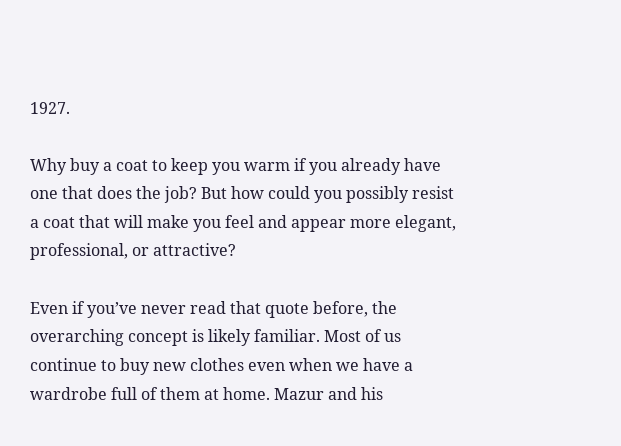1927.

Why buy a coat to keep you warm if you already have one that does the job? But how could you possibly resist a coat that will make you feel and appear more elegant, professional, or attractive?

Even if you’ve never read that quote before, the overarching concept is likely familiar. Most of us continue to buy new clothes even when we have a wardrobe full of them at home. Mazur and his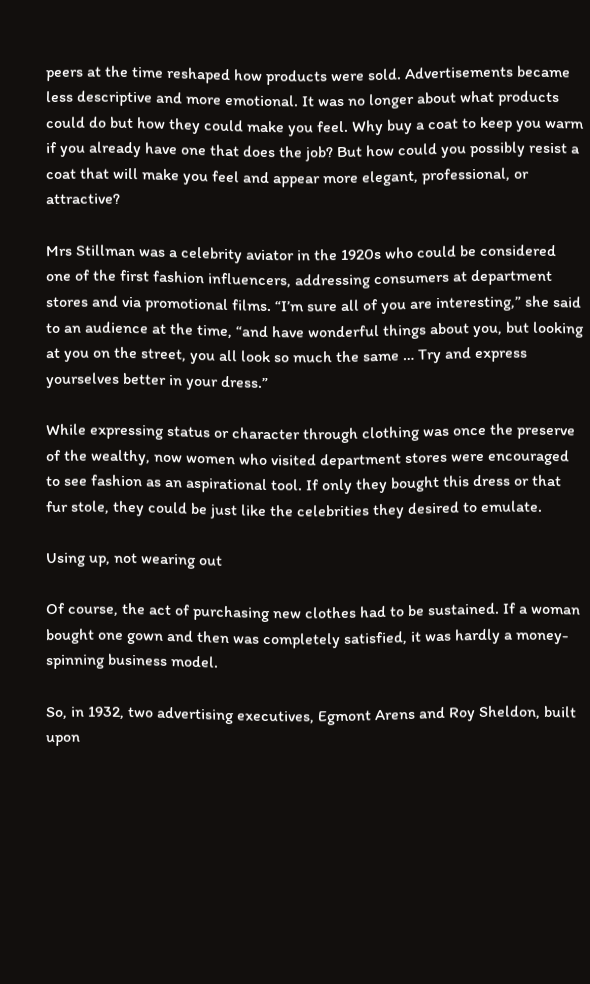peers at the time reshaped how products were sold. Advertisements became less descriptive and more emotional. It was no longer about what products could do but how they could make you feel. Why buy a coat to keep you warm if you already have one that does the job? But how could you possibly resist a coat that will make you feel and appear more elegant, professional, or attractive?

Mrs Stillman was a celebrity aviator in the 1920s who could be considered one of the first fashion influencers, addressing consumers at department stores and via promotional films. “I’m sure all of you are interesting,” she said to an audience at the time, “and have wonderful things about you, but looking at you on the street, you all look so much the same … Try and express yourselves better in your dress.”

While expressing status or character through clothing was once the preserve of the wealthy, now women who visited department stores were encouraged to see fashion as an aspirational tool. If only they bought this dress or that fur stole, they could be just like the celebrities they desired to emulate.

Using up, not wearing out

Of course, the act of purchasing new clothes had to be sustained. If a woman bought one gown and then was completely satisfied, it was hardly a money-spinning business model.

So, in 1932, two advertising executives, Egmont Arens and Roy Sheldon, built upon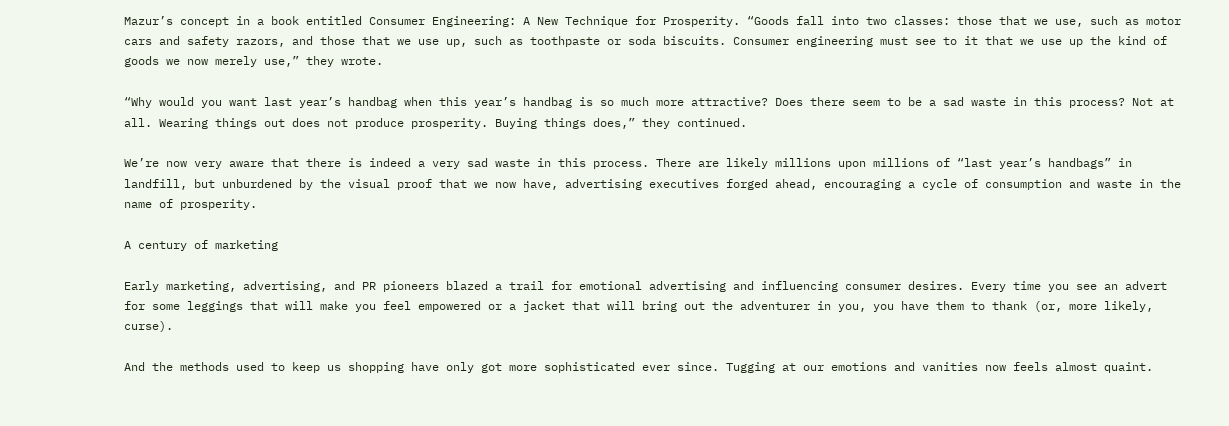Mazur’s concept in a book entitled Consumer Engineering: A New Technique for Prosperity. “Goods fall into two classes: those that we use, such as motor cars and safety razors, and those that we use up, such as toothpaste or soda biscuits. Consumer engineering must see to it that we use up the kind of goods we now merely use,” they wrote.

“Why would you want last year’s handbag when this year’s handbag is so much more attractive? Does there seem to be a sad waste in this process? Not at all. Wearing things out does not produce prosperity. Buying things does,” they continued.

We’re now very aware that there is indeed a very sad waste in this process. There are likely millions upon millions of “last year’s handbags” in landfill, but unburdened by the visual proof that we now have, advertising executives forged ahead, encouraging a cycle of consumption and waste in the name of prosperity.

A century of marketing

Early marketing, advertising, and PR pioneers blazed a trail for emotional advertising and influencing consumer desires. Every time you see an advert for some leggings that will make you feel empowered or a jacket that will bring out the adventurer in you, you have them to thank (or, more likely, curse).

And the methods used to keep us shopping have only got more sophisticated ever since. Tugging at our emotions and vanities now feels almost quaint.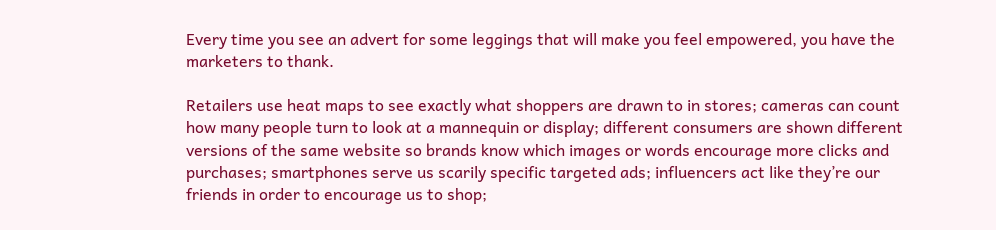Every time you see an advert for some leggings that will make you feel empowered, you have the marketers to thank.

Retailers use heat maps to see exactly what shoppers are drawn to in stores; cameras can count how many people turn to look at a mannequin or display; different consumers are shown different versions of the same website so brands know which images or words encourage more clicks and purchases; smartphones serve us scarily specific targeted ads; influencers act like they’re our friends in order to encourage us to shop;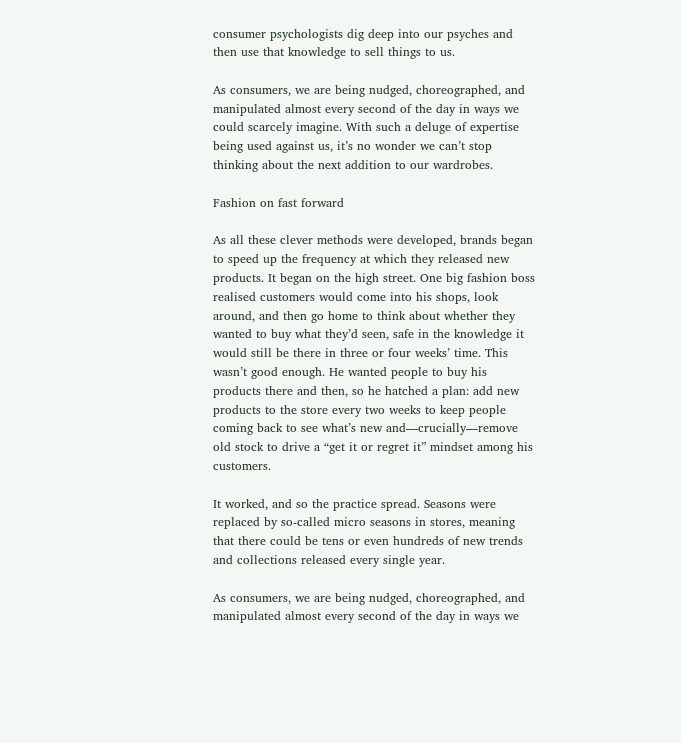consumer psychologists dig deep into our psyches and then use that knowledge to sell things to us.

As consumers, we are being nudged, choreographed, and manipulated almost every second of the day in ways we could scarcely imagine. With such a deluge of expertise being used against us, it’s no wonder we can’t stop thinking about the next addition to our wardrobes.

Fashion on fast forward

As all these clever methods were developed, brands began to speed up the frequency at which they released new products. It began on the high street. One big fashion boss realised customers would come into his shops, look around, and then go home to think about whether they wanted to buy what they’d seen, safe in the knowledge it would still be there in three or four weeks’ time. This wasn’t good enough. He wanted people to buy his products there and then, so he hatched a plan: add new products to the store every two weeks to keep people coming back to see what’s new and—crucially—remove old stock to drive a “get it or regret it” mindset among his customers.

It worked, and so the practice spread. Seasons were replaced by so-called micro seasons in stores, meaning that there could be tens or even hundreds of new trends and collections released every single year.

As consumers, we are being nudged, choreographed, and manipulated almost every second of the day in ways we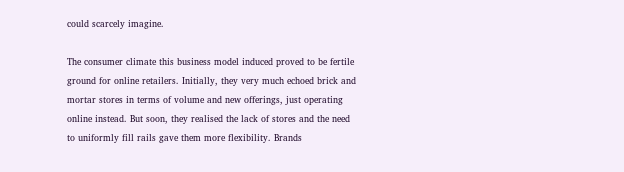could scarcely imagine.

The consumer climate this business model induced proved to be fertile ground for online retailers. Initially, they very much echoed brick and mortar stores in terms of volume and new offerings, just operating online instead. But soon, they realised the lack of stores and the need to uniformly fill rails gave them more flexibility. Brands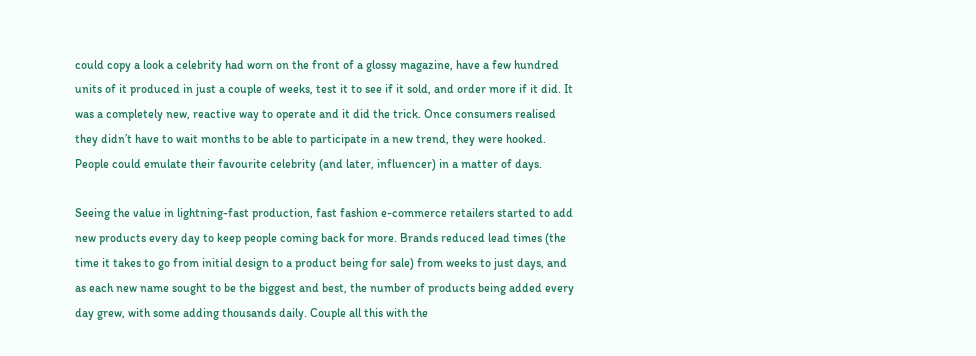could copy a look a celebrity had worn on the front of a glossy magazine, have a few hundred units of it produced in just a couple of weeks, test it to see if it sold, and order more if it did. It was a completely new, reactive way to operate and it did the trick. Once consumers realised they didn’t have to wait months to be able to participate in a new trend, they were hooked. People could emulate their favourite celebrity (and later, influencer) in a matter of days.

Seeing the value in lightning-fast production, fast fashion e-commerce retailers started to add new products every day to keep people coming back for more. Brands reduced lead times (the time it takes to go from initial design to a product being for sale) from weeks to just days, and as each new name sought to be the biggest and best, the number of products being added every day grew, with some adding thousands daily. Couple all this with the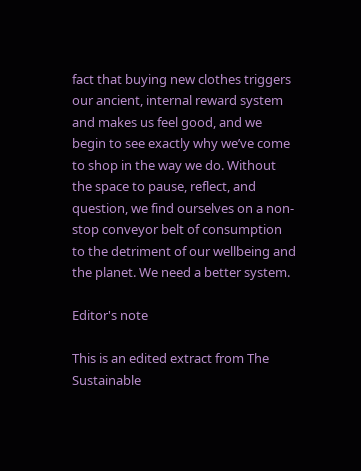fact that buying new clothes triggers our ancient, internal reward system and makes us feel good, and we begin to see exactly why we’ve come to shop in the way we do. Without the space to pause, reflect, and question, we find ourselves on a non-stop conveyor belt of consumption to the detriment of our wellbeing and the planet. We need a better system.

Editor's note

This is an edited extract from The Sustainable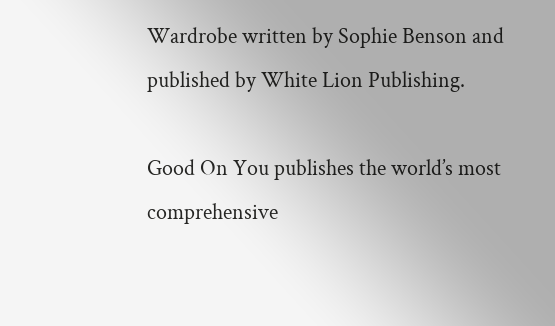Wardrobe written by Sophie Benson and published by White Lion Publishing.

Good On You publishes the world’s most comprehensive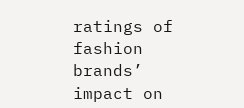ratings of fashion brands’ impact on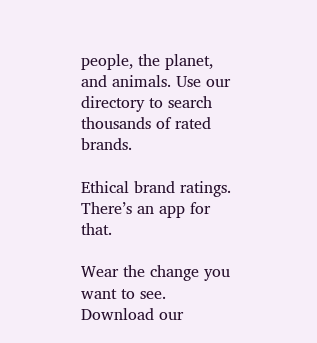people, the planet, and animals. Use our directory to search thousands of rated brands.

Ethical brand ratings. There’s an app for that.

Wear the change you want to see. Download our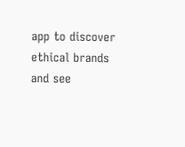app to discover ethical brands and see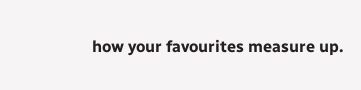how your favourites measure up.